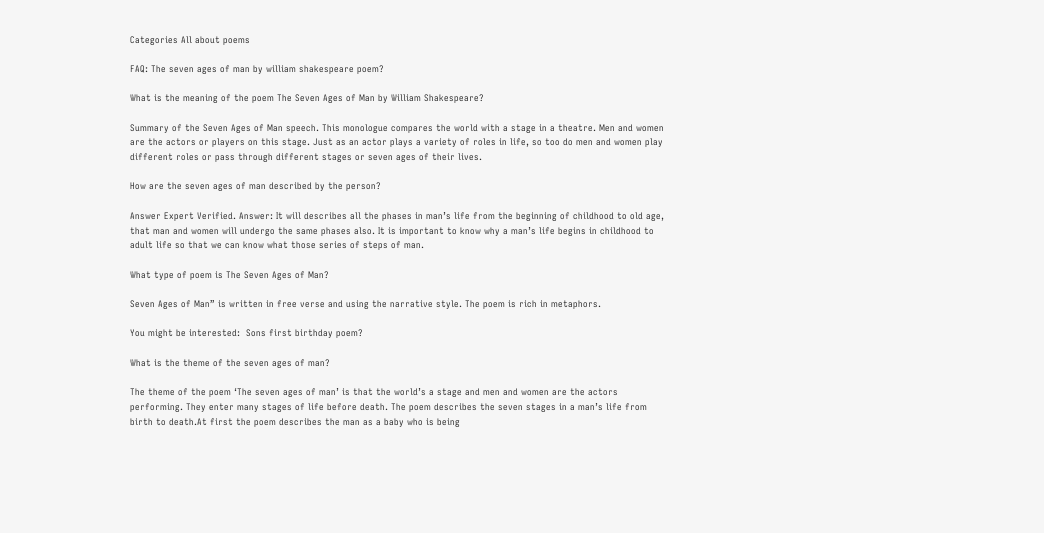Categories All about poems

FAQ: The seven ages of man by william shakespeare poem?

What is the meaning of the poem The Seven Ages of Man by William Shakespeare?

Summary of the Seven Ages of Man speech. This monologue compares the world with a stage in a theatre. Men and women are the actors or players on this stage. Just as an actor plays a variety of roles in life, so too do men and women play different roles or pass through different stages or seven ages of their lives.

How are the seven ages of man described by the person?

Answer Expert Verified. Answer: It will describes all the phases in man’s life from the beginning of childhood to old age, that man and women will undergo the same phases also. It is important to know why a man’s life begins in childhood to adult life so that we can know what those series of steps of man.

What type of poem is The Seven Ages of Man?

Seven Ages of Man” is written in free verse and using the narrative style. The poem is rich in metaphors.

You might be interested:  Sons first birthday poem?

What is the theme of the seven ages of man?

The theme of the poem ‘The seven ages of man’ is that the world’s a stage and men and women are the actors performing. They enter many stages of life before death. The poem describes the seven stages in a man’s life from birth to death.At first the poem describes the man as a baby who is being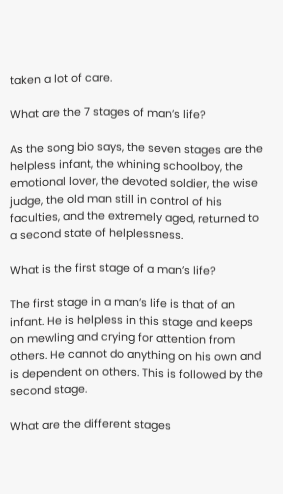taken a lot of care.

What are the 7 stages of man’s life?

As the song bio says, the seven stages are the helpless infant, the whining schoolboy, the emotional lover, the devoted soldier, the wise judge, the old man still in control of his faculties, and the extremely aged, returned to a second state of helplessness.

What is the first stage of a man’s life?

The first stage in a man’s life is that of an infant. He is helpless in this stage and keeps on mewling and crying for attention from others. He cannot do anything on his own and is dependent on others. This is followed by the second stage.

What are the different stages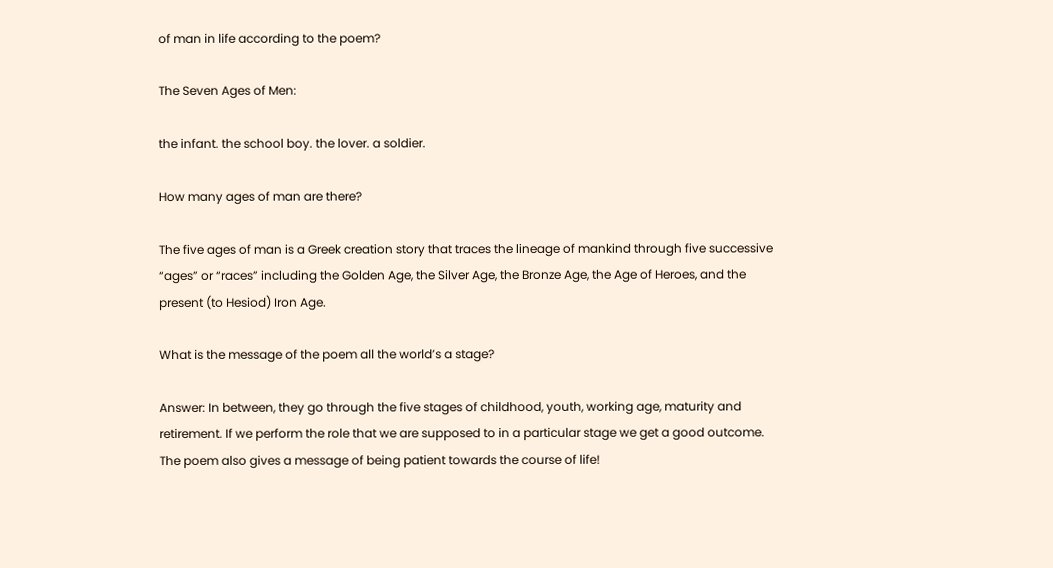of man in life according to the poem?

The Seven Ages of Men:

the infant. the school boy. the lover. a soldier.

How many ages of man are there?

The five ages of man is a Greek creation story that traces the lineage of mankind through five successive “ages” or “races” including the Golden Age, the Silver Age, the Bronze Age, the Age of Heroes, and the present (to Hesiod) Iron Age.

What is the message of the poem all the world’s a stage?

Answer: In between, they go through the five stages of childhood, youth, working age, maturity and retirement. If we perform the role that we are supposed to in a particular stage we get a good outcome. The poem also gives a message of being patient towards the course of life!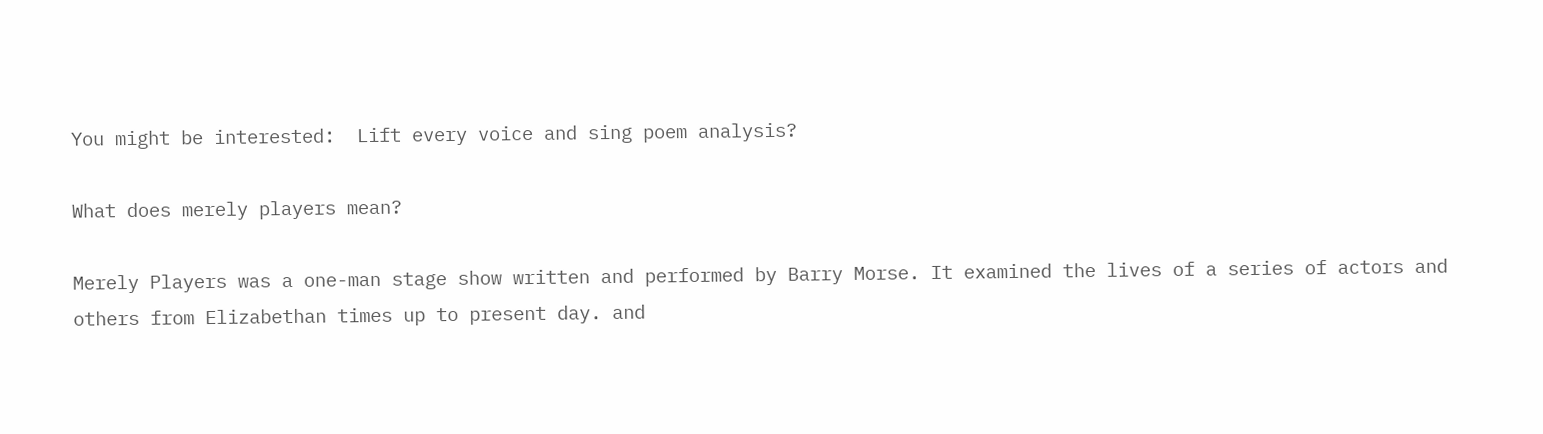You might be interested:  Lift every voice and sing poem analysis?

What does merely players mean?

Merely Players was a one-man stage show written and performed by Barry Morse. It examined the lives of a series of actors and others from Elizabethan times up to present day. and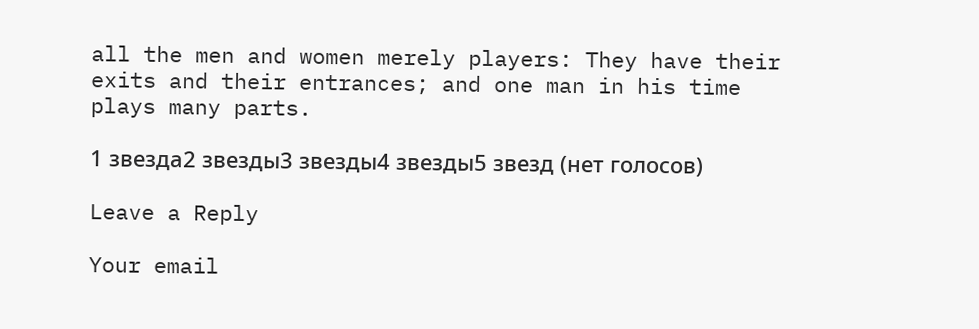all the men and women merely players: They have their exits and their entrances; and one man in his time plays many parts.

1 звезда2 звезды3 звезды4 звезды5 звезд (нет голосов)

Leave a Reply

Your email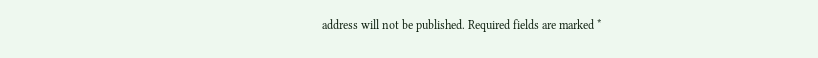address will not be published. Required fields are marked *